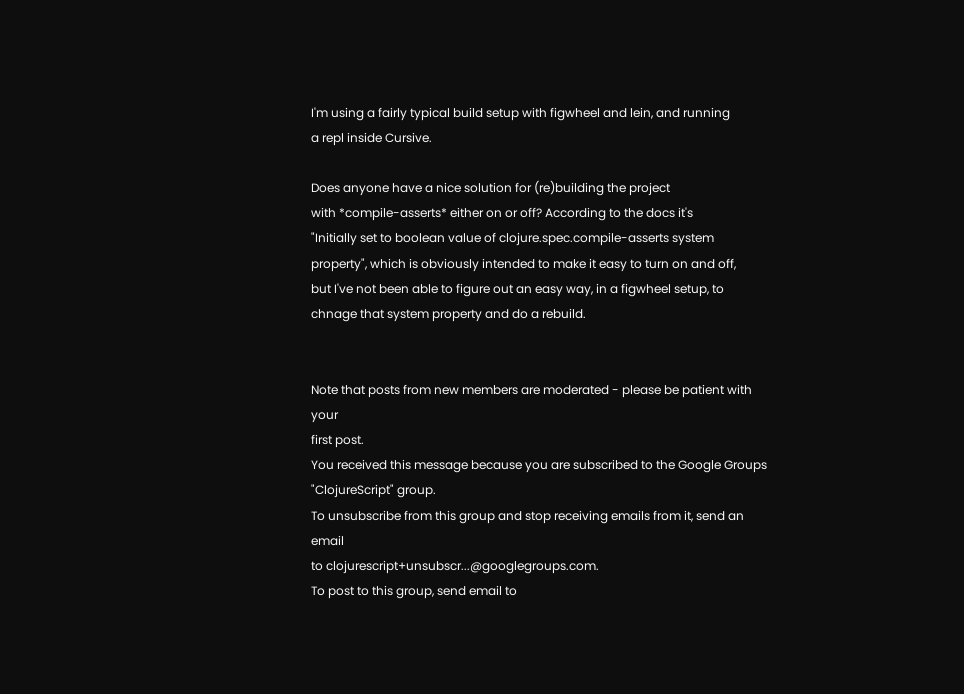I'm using a fairly typical build setup with figwheel and lein, and running
a repl inside Cursive.

Does anyone have a nice solution for (re)building the project
with *compile-asserts* either on or off? According to the docs it's
"Initially set to boolean value of clojure.spec.compile-asserts system
property", which is obviously intended to make it easy to turn on and off,
but I've not been able to figure out an easy way, in a figwheel setup, to
chnage that system property and do a rebuild.


Note that posts from new members are moderated - please be patient with your
first post.
You received this message because you are subscribed to the Google Groups
"ClojureScript" group.
To unsubscribe from this group and stop receiving emails from it, send an email
to clojurescript+unsubscr...@googlegroups.com.
To post to this group, send email to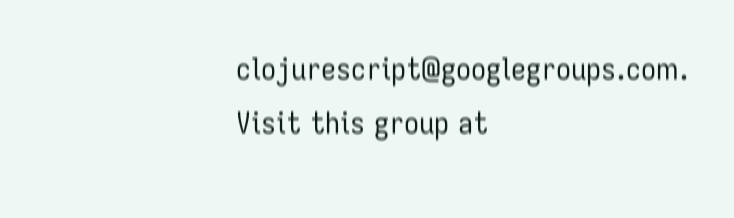clojurescript@googlegroups.com.
Visit this group at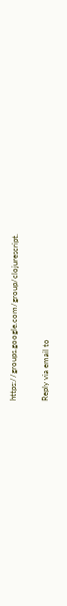https://groups.google.com/group/clojurescript.

Reply via email to